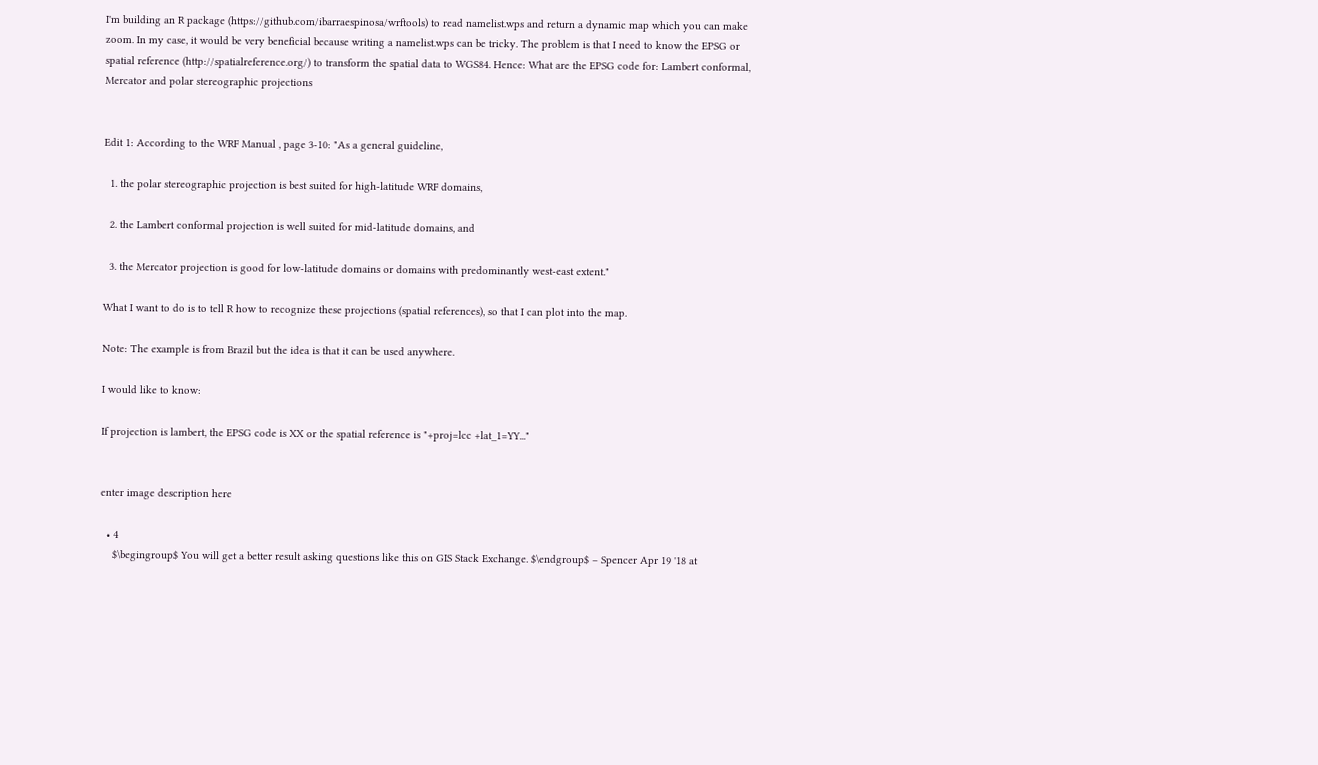I'm building an R package (https://github.com/ibarraespinosa/wrftools) to read namelist.wps and return a dynamic map which you can make zoom. In my case, it would be very beneficial because writing a namelist.wps can be tricky. The problem is that I need to know the EPSG or spatial reference (http://spatialreference.org/) to transform the spatial data to WGS84. Hence: What are the EPSG code for: Lambert conformal, Mercator and polar stereographic projections


Edit 1: According to the WRF Manual , page 3-10: "As a general guideline,

  1. the polar stereographic projection is best suited for high-latitude WRF domains,

  2. the Lambert conformal projection is well suited for mid-latitude domains, and

  3. the Mercator projection is good for low-latitude domains or domains with predominantly west-east extent."

What I want to do is to tell R how to recognize these projections (spatial references), so that I can plot into the map.

Note: The example is from Brazil but the idea is that it can be used anywhere.

I would like to know:

If projection is lambert, the EPSG code is XX or the spatial reference is "+proj=lcc +lat_1=YY..."


enter image description here

  • 4
    $\begingroup$ You will get a better result asking questions like this on GIS Stack Exchange. $\endgroup$ – Spencer Apr 19 '18 at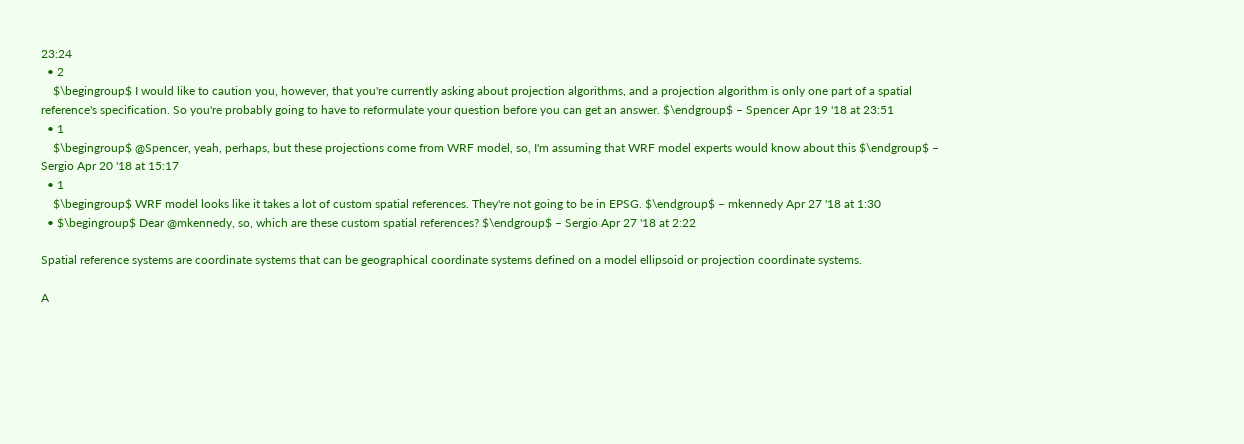23:24
  • 2
    $\begingroup$ I would like to caution you, however, that you're currently asking about projection algorithms, and a projection algorithm is only one part of a spatial reference's specification. So you're probably going to have to reformulate your question before you can get an answer. $\endgroup$ – Spencer Apr 19 '18 at 23:51
  • 1
    $\begingroup$ @Spencer, yeah, perhaps, but these projections come from WRF model, so, I'm assuming that WRF model experts would know about this $\endgroup$ – Sergio Apr 20 '18 at 15:17
  • 1
    $\begingroup$ WRF model looks like it takes a lot of custom spatial references. They're not going to be in EPSG. $\endgroup$ – mkennedy Apr 27 '18 at 1:30
  • $\begingroup$ Dear @mkennedy, so, which are these custom spatial references? $\endgroup$ – Sergio Apr 27 '18 at 2:22

Spatial reference systems are coordinate systems that can be geographical coordinate systems defined on a model ellipsoid or projection coordinate systems.

A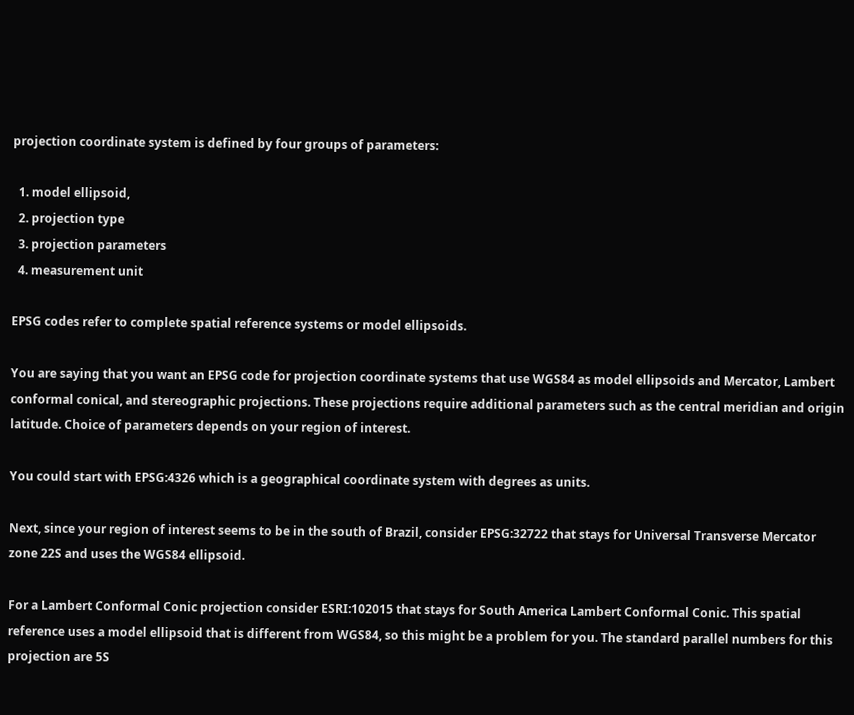projection coordinate system is defined by four groups of parameters:

  1. model ellipsoid,
  2. projection type
  3. projection parameters
  4. measurement unit

EPSG codes refer to complete spatial reference systems or model ellipsoids.

You are saying that you want an EPSG code for projection coordinate systems that use WGS84 as model ellipsoids and Mercator, Lambert conformal conical, and stereographic projections. These projections require additional parameters such as the central meridian and origin latitude. Choice of parameters depends on your region of interest.

You could start with EPSG:4326 which is a geographical coordinate system with degrees as units.

Next, since your region of interest seems to be in the south of Brazil, consider EPSG:32722 that stays for Universal Transverse Mercator zone 22S and uses the WGS84 ellipsoid.

For a Lambert Conformal Conic projection consider ESRI:102015 that stays for South America Lambert Conformal Conic. This spatial reference uses a model ellipsoid that is different from WGS84, so this might be a problem for you. The standard parallel numbers for this projection are 5S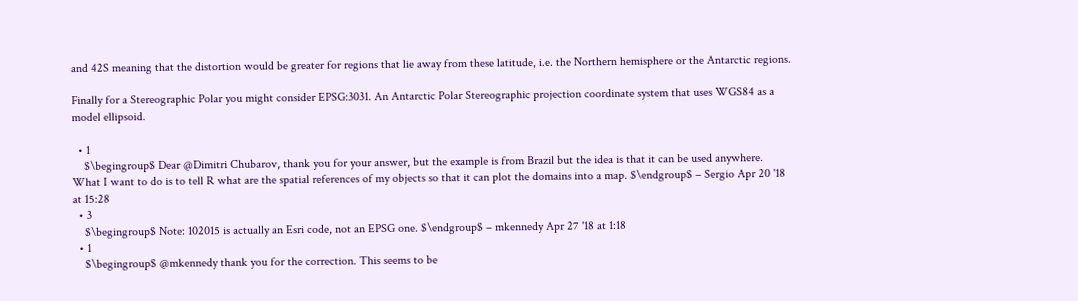and 42S meaning that the distortion would be greater for regions that lie away from these latitude, i.e. the Northern hemisphere or the Antarctic regions.

Finally for a Stereographic Polar you might consider EPSG:3031. An Antarctic Polar Stereographic projection coordinate system that uses WGS84 as a model ellipsoid.

  • 1
    $\begingroup$ Dear @Dimitri Chubarov, thank you for your answer, but the example is from Brazil but the idea is that it can be used anywhere. What I want to do is to tell R what are the spatial references of my objects so that it can plot the domains into a map. $\endgroup$ – Sergio Apr 20 '18 at 15:28
  • 3
    $\begingroup$ Note: 102015 is actually an Esri code, not an EPSG one. $\endgroup$ – mkennedy Apr 27 '18 at 1:18
  • 1
    $\begingroup$ @mkennedy thank you for the correction. This seems to be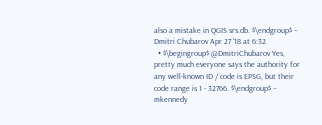also a mistake in QGIS srs.db. $\endgroup$ – Dmitri Chubarov Apr 27 '18 at 6:32
  • $\begingroup$ @DmitriChubarov Yes, pretty much everyone says the authority for any well-known ID / code is EPSG, but their code range is 1 - 32766. $\endgroup$ – mkennedy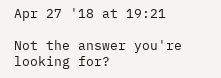Apr 27 '18 at 19:21

Not the answer you're looking for?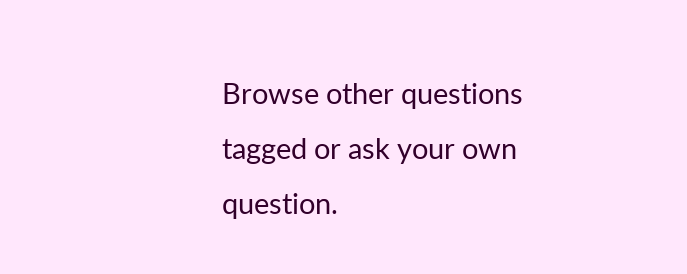Browse other questions tagged or ask your own question.